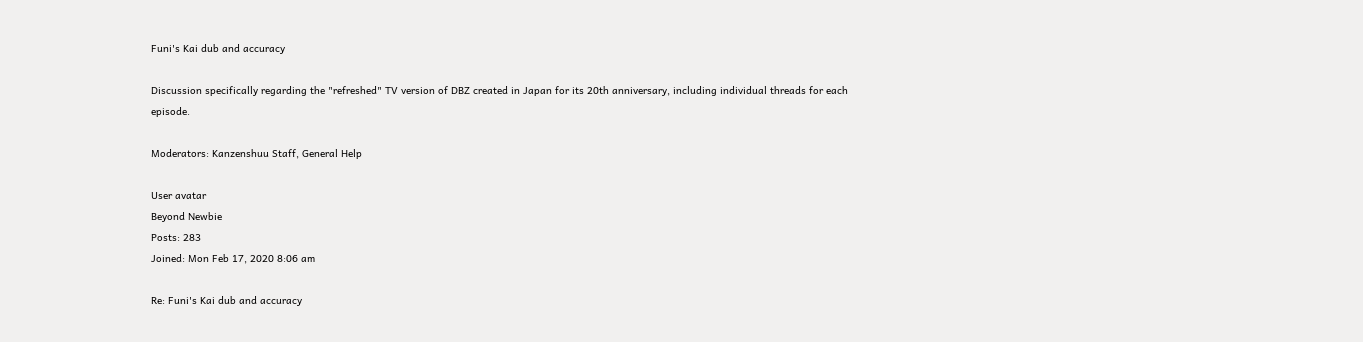Funi's Kai dub and accuracy

Discussion specifically regarding the "refreshed" TV version of DBZ created in Japan for its 20th anniversary, including individual threads for each episode.

Moderators: Kanzenshuu Staff, General Help

User avatar
Beyond Newbie
Posts: 283
Joined: Mon Feb 17, 2020 8:06 am

Re: Funi's Kai dub and accuracy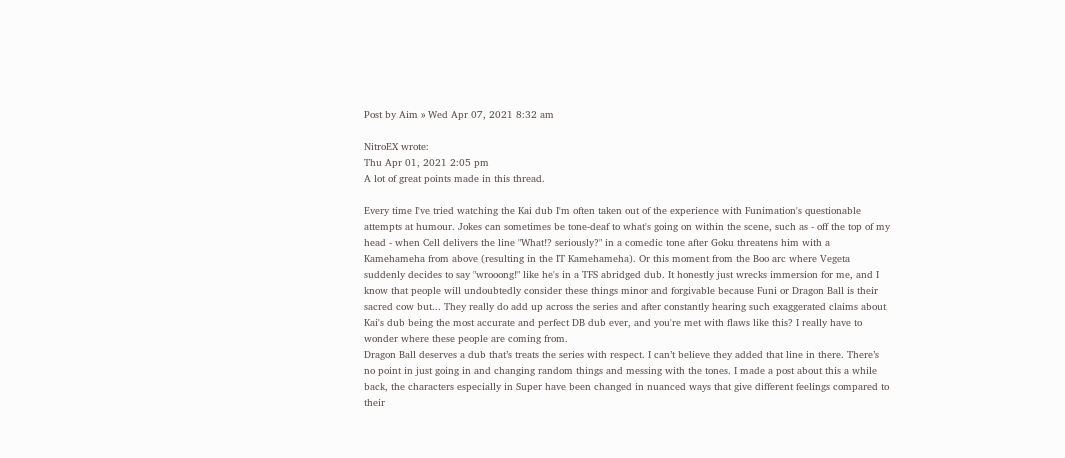Post by Aim » Wed Apr 07, 2021 8:32 am

NitroEX wrote:
Thu Apr 01, 2021 2:05 pm
A lot of great points made in this thread.

Every time I've tried watching the Kai dub I'm often taken out of the experience with Funimation's questionable attempts at humour. Jokes can sometimes be tone-deaf to what's going on within the scene, such as - off the top of my head - when Cell delivers the line "What!? seriously?" in a comedic tone after Goku threatens him with a Kamehameha from above (resulting in the IT Kamehameha). Or this moment from the Boo arc where Vegeta suddenly decides to say "wrooong!" like he's in a TFS abridged dub. It honestly just wrecks immersion for me, and I know that people will undoubtedly consider these things minor and forgivable because Funi or Dragon Ball is their sacred cow but... They really do add up across the series and after constantly hearing such exaggerated claims about Kai's dub being the most accurate and perfect DB dub ever, and you're met with flaws like this? I really have to wonder where these people are coming from.
Dragon Ball deserves a dub that’s treats the series with respect. I can’t believe they added that line in there. There’s no point in just going in and changing random things and messing with the tones. I made a post about this a while back, the characters especially in Super have been changed in nuanced ways that give different feelings compared to their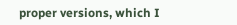proper versions, which I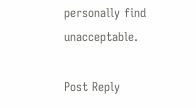personally find unacceptable.

Post Reply